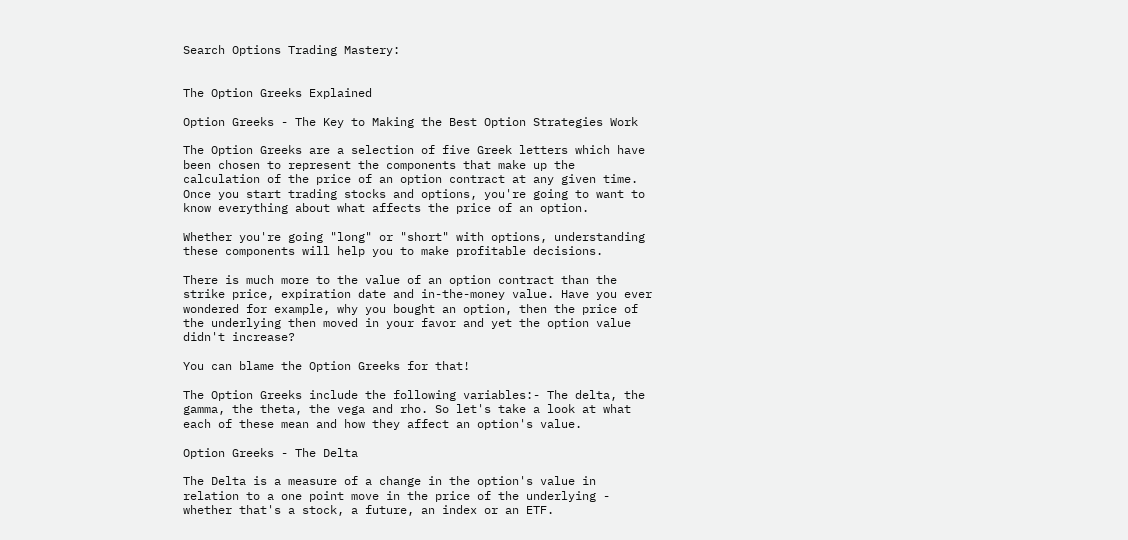Search Options Trading Mastery:


The Option Greeks Explained

Option Greeks - The Key to Making the Best Option Strategies Work

The Option Greeks are a selection of five Greek letters which have been chosen to represent the components that make up the calculation of the price of an option contract at any given time. Once you start trading stocks and options, you're going to want to know everything about what affects the price of an option.

Whether you're going "long" or "short" with options, understanding these components will help you to make profitable decisions.

There is much more to the value of an option contract than the strike price, expiration date and in-the-money value. Have you ever wondered for example, why you bought an option, then the price of the underlying then moved in your favor and yet the option value didn't increase?

You can blame the Option Greeks for that!

The Option Greeks include the following variables:- The delta, the gamma, the theta, the vega and rho. So let's take a look at what each of these mean and how they affect an option's value.

Option Greeks - The Delta

The Delta is a measure of a change in the option's value in relation to a one point move in the price of the underlying - whether that's a stock, a future, an index or an ETF.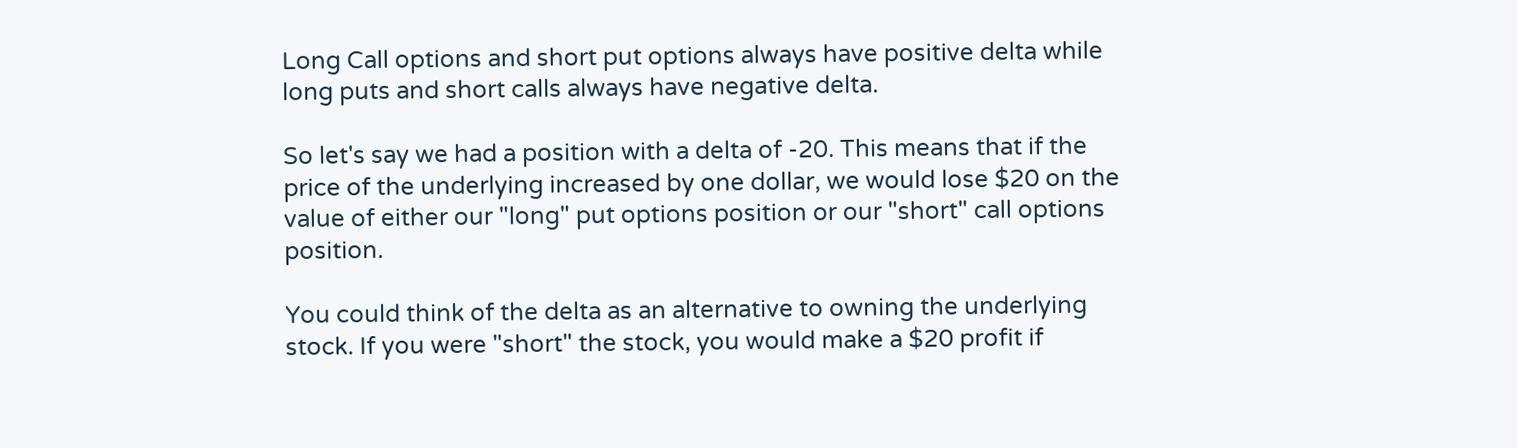Long Call options and short put options always have positive delta while long puts and short calls always have negative delta.

So let's say we had a position with a delta of -20. This means that if the price of the underlying increased by one dollar, we would lose $20 on the value of either our "long" put options position or our "short" call options position.

You could think of the delta as an alternative to owning the underlying stock. If you were "short" the stock, you would make a $20 profit if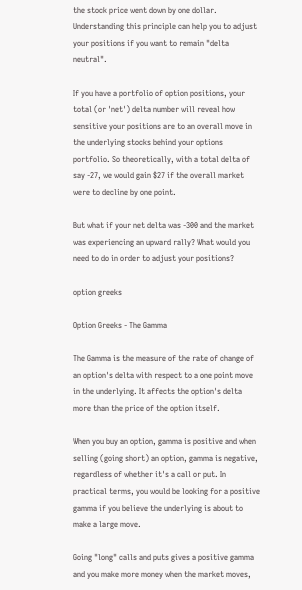the stock price went down by one dollar. Understanding this principle can help you to adjust your positions if you want to remain "delta neutral".

If you have a portfolio of option positions, your total (or 'net') delta number will reveal how sensitive your positions are to an overall move in the underlying stocks behind your options portfolio. So theoretically, with a total delta of say -27, we would gain $27 if the overall market were to decline by one point.

But what if your net delta was -300 and the market was experiencing an upward rally? What would you need to do in order to adjust your positions?

option greeks

Option Greeks - The Gamma

The Gamma is the measure of the rate of change of an option's delta with respect to a one point move in the underlying. It affects the option's delta more than the price of the option itself.

When you buy an option, gamma is positive and when selling (going short) an option, gamma is negative, regardless of whether it's a call or put. In practical terms, you would be looking for a positive gamma if you believe the underlying is about to make a large move.

Going "long" calls and puts gives a positive gamma and you make more money when the market moves,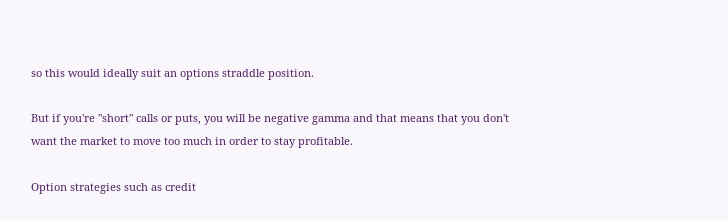so this would ideally suit an options straddle position.

But if you're "short" calls or puts, you will be negative gamma and that means that you don't want the market to move too much in order to stay profitable.

Option strategies such as credit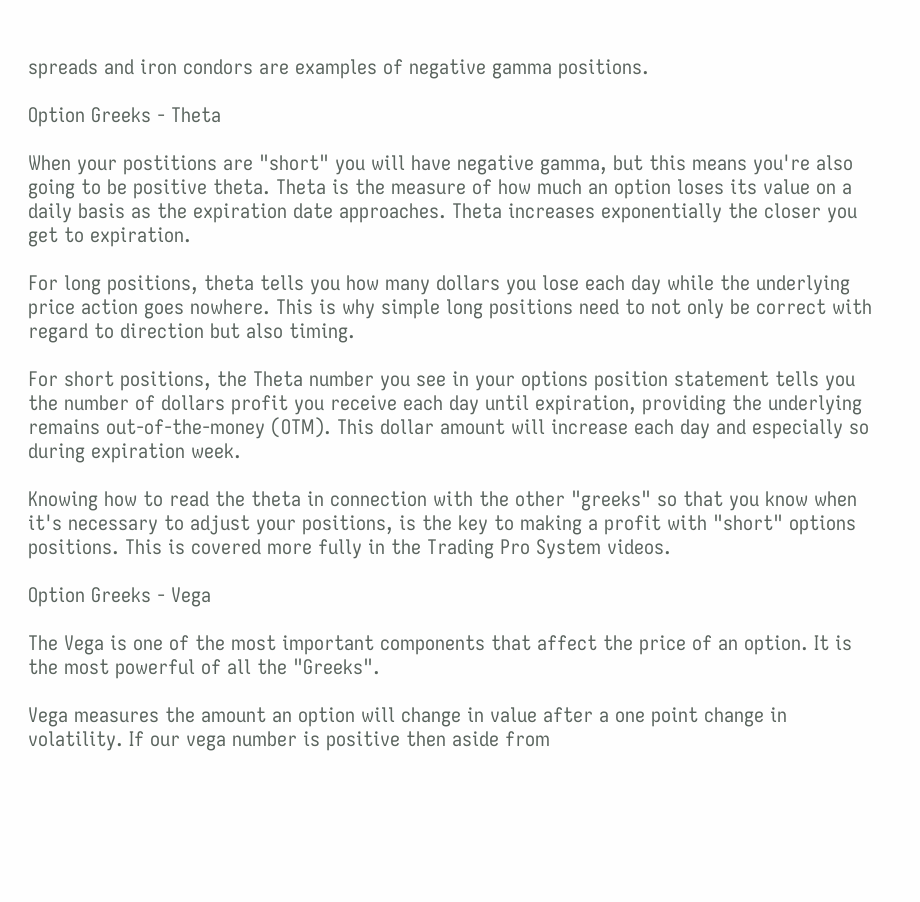spreads and iron condors are examples of negative gamma positions.

Option Greeks - Theta

When your postitions are "short" you will have negative gamma, but this means you're also going to be positive theta. Theta is the measure of how much an option loses its value on a daily basis as the expiration date approaches. Theta increases exponentially the closer you get to expiration.

For long positions, theta tells you how many dollars you lose each day while the underlying price action goes nowhere. This is why simple long positions need to not only be correct with regard to direction but also timing.

For short positions, the Theta number you see in your options position statement tells you the number of dollars profit you receive each day until expiration, providing the underlying remains out-of-the-money (OTM). This dollar amount will increase each day and especially so during expiration week.

Knowing how to read the theta in connection with the other "greeks" so that you know when it's necessary to adjust your positions, is the key to making a profit with "short" options positions. This is covered more fully in the Trading Pro System videos.

Option Greeks - Vega

The Vega is one of the most important components that affect the price of an option. It is the most powerful of all the "Greeks".

Vega measures the amount an option will change in value after a one point change in volatility. If our vega number is positive then aside from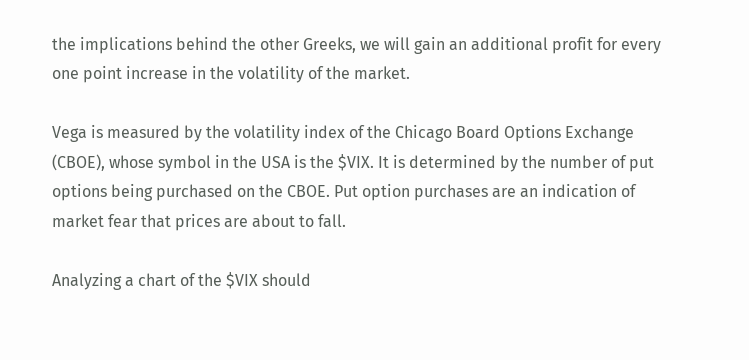the implications behind the other Greeks, we will gain an additional profit for every one point increase in the volatility of the market.

Vega is measured by the volatility index of the Chicago Board Options Exchange (CBOE), whose symbol in the USA is the $VIX. It is determined by the number of put options being purchased on the CBOE. Put option purchases are an indication of market fear that prices are about to fall.

Analyzing a chart of the $VIX should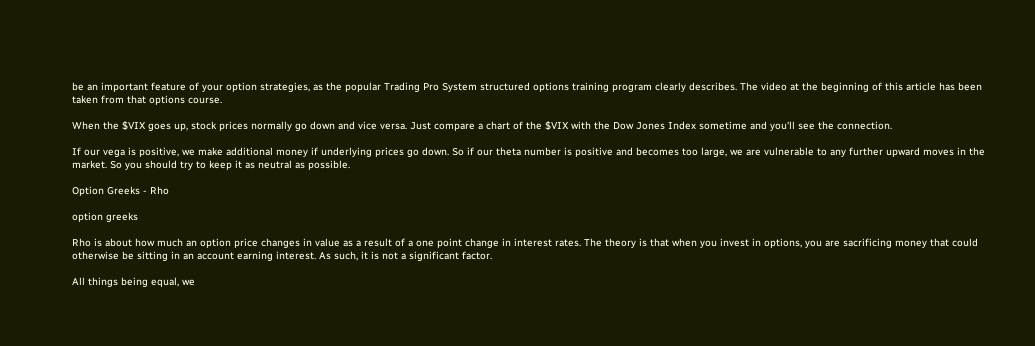be an important feature of your option strategies, as the popular Trading Pro System structured options training program clearly describes. The video at the beginning of this article has been taken from that options course.

When the $VIX goes up, stock prices normally go down and vice versa. Just compare a chart of the $VIX with the Dow Jones Index sometime and you'll see the connection.

If our vega is positive, we make additional money if underlying prices go down. So if our theta number is positive and becomes too large, we are vulnerable to any further upward moves in the market. So you should try to keep it as neutral as possible.

Option Greeks - Rho

option greeks

Rho is about how much an option price changes in value as a result of a one point change in interest rates. The theory is that when you invest in options, you are sacrificing money that could otherwise be sitting in an account earning interest. As such, it is not a significant factor.

All things being equal, we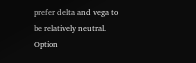prefer delta and vega to be relatively neutral. Option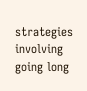strategies involving going long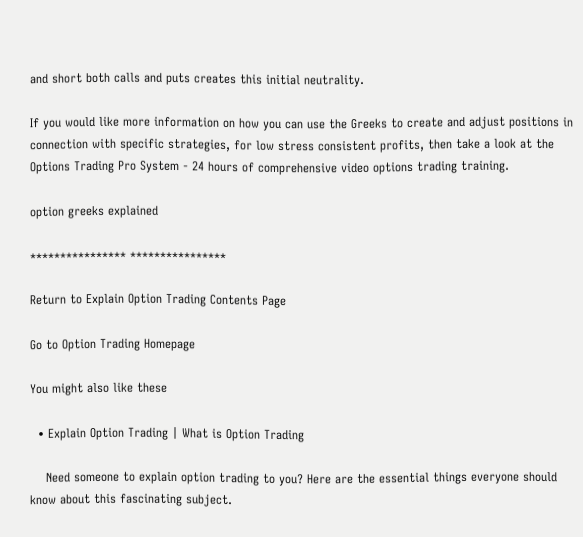and short both calls and puts creates this initial neutrality.

If you would like more information on how you can use the Greeks to create and adjust positions in connection with specific strategies, for low stress consistent profits, then take a look at the Options Trading Pro System - 24 hours of comprehensive video options trading training.

option greeks explained

**************** ****************

Return to Explain Option Trading Contents Page

Go to Option Trading Homepage

You might also like these

  • Explain Option Trading | What is Option Trading

    Need someone to explain option trading to you? Here are the essential things everyone should know about this fascinating subject.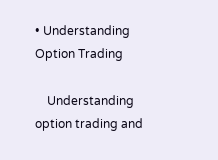• Understanding Option Trading

    Understanding option trading and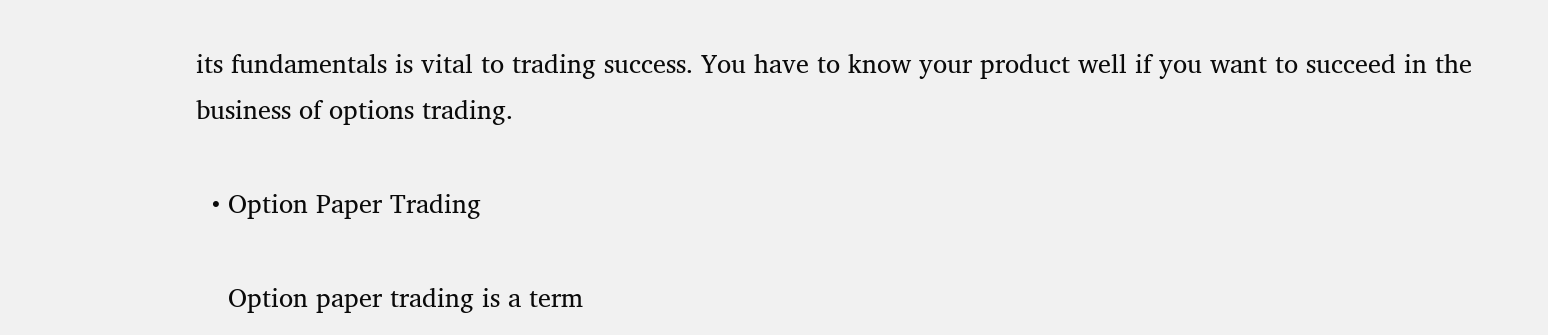its fundamentals is vital to trading success. You have to know your product well if you want to succeed in the business of options trading.

  • Option Paper Trading

    Option paper trading is a term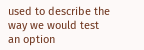used to describe the way we would test an option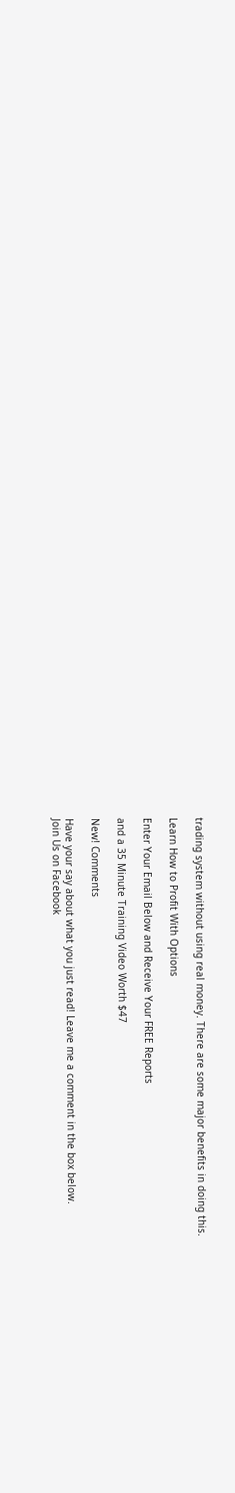trading system without using real money. There are some major benefits in doing this.

Learn How to Profit With Options

Enter Your Email Below and Receive Your FREE Reports

and a 35 Minute Training Video Worth $47

New! Comments

Have your say about what you just read! Leave me a comment in the box below.
Join Us on Facebook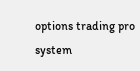options trading pro system